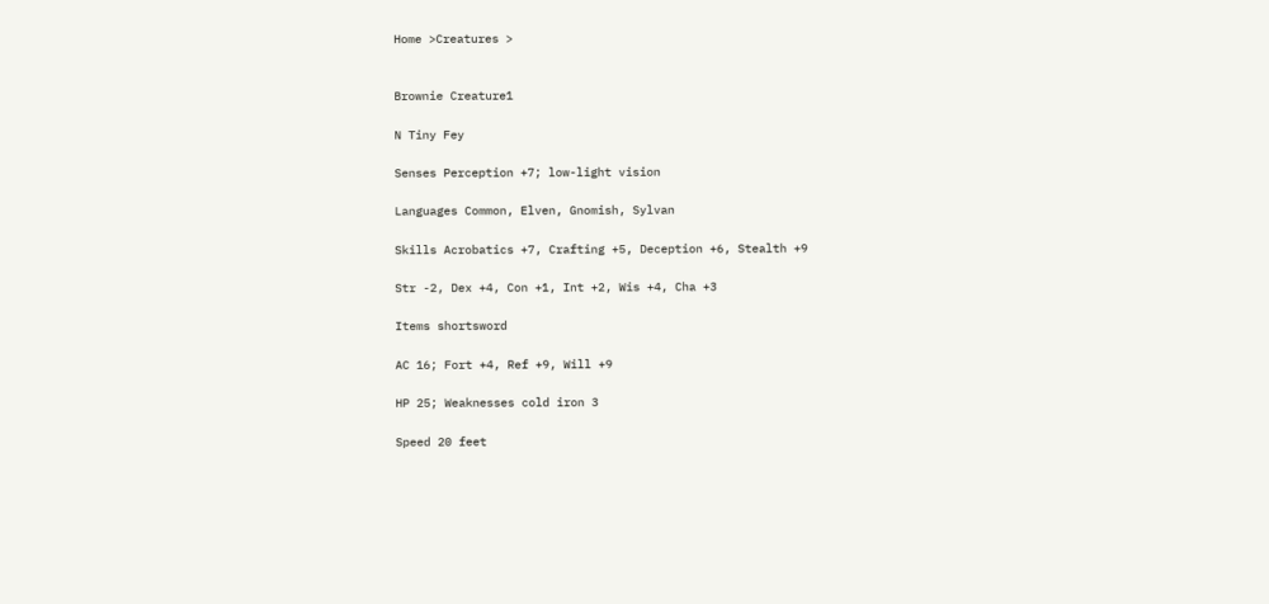Home >Creatures >


Brownie Creature1

N Tiny Fey

Senses Perception +7; low-light vision

Languages Common, Elven, Gnomish, Sylvan

Skills Acrobatics +7, Crafting +5, Deception +6, Stealth +9

Str -2, Dex +4, Con +1, Int +2, Wis +4, Cha +3

Items shortsword

AC 16; Fort +4, Ref +9, Will +9

HP 25; Weaknesses cold iron 3

Speed 20 feet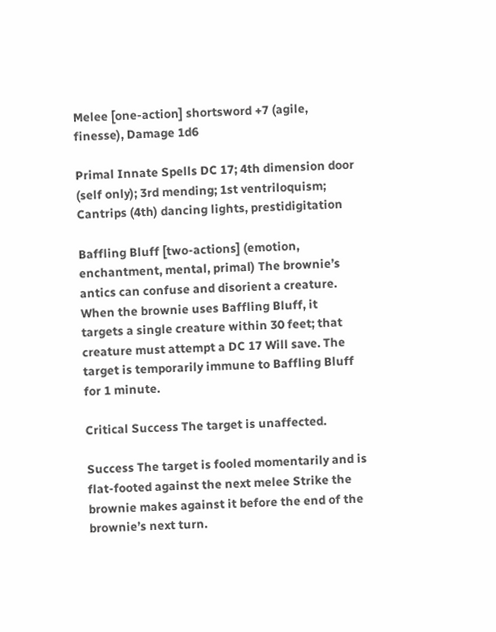Melee [one-action] shortsword +7 (agile, finesse), Damage 1d6

Primal Innate Spells DC 17; 4th dimension door (self only); 3rd mending; 1st ventriloquism; Cantrips (4th) dancing lights, prestidigitation

Baffling Bluff [two-actions] (emotion, enchantment, mental, primal) The brownie’s antics can confuse and disorient a creature. When the brownie uses Baffling Bluff, it targets a single creature within 30 feet; that creature must attempt a DC 17 Will save. The target is temporarily immune to Baffling Bluff for 1 minute.

Critical Success The target is unaffected.

Success The target is fooled momentarily and is flat-footed against the next melee Strike the brownie makes against it before the end of the brownie’s next turn.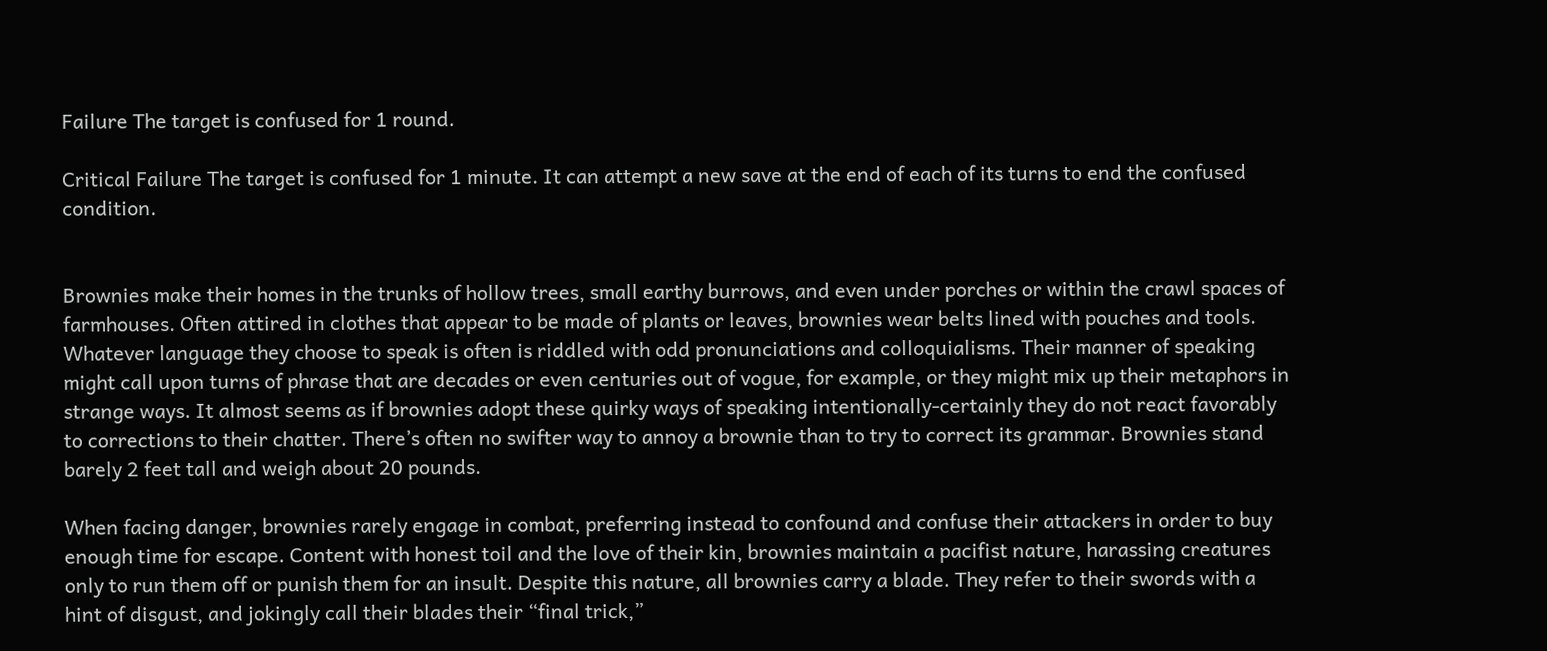Failure The target is confused for 1 round.

Critical Failure The target is confused for 1 minute. It can attempt a new save at the end of each of its turns to end the confused condition.


Brownies make their homes in the trunks of hollow trees, small earthy burrows, and even under porches or within the crawl spaces of farmhouses. Often attired in clothes that appear to be made of plants or leaves, brownies wear belts lined with pouches and tools. Whatever language they choose to speak is often is riddled with odd pronunciations and colloquialisms. Their manner of speaking might call upon turns of phrase that are decades or even centuries out of vogue, for example, or they might mix up their metaphors in strange ways. It almost seems as if brownies adopt these quirky ways of speaking intentionally-certainly they do not react favorably to corrections to their chatter. There’s often no swifter way to annoy a brownie than to try to correct its grammar. Brownies stand barely 2 feet tall and weigh about 20 pounds.

When facing danger, brownies rarely engage in combat, preferring instead to confound and confuse their attackers in order to buy enough time for escape. Content with honest toil and the love of their kin, brownies maintain a pacifist nature, harassing creatures only to run them off or punish them for an insult. Despite this nature, all brownies carry a blade. They refer to their swords with a hint of disgust, and jokingly call their blades their “final trick,”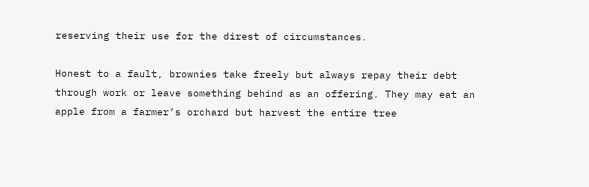reserving their use for the direst of circumstances.

Honest to a fault, brownies take freely but always repay their debt through work or leave something behind as an offering. They may eat an apple from a farmer’s orchard but harvest the entire tree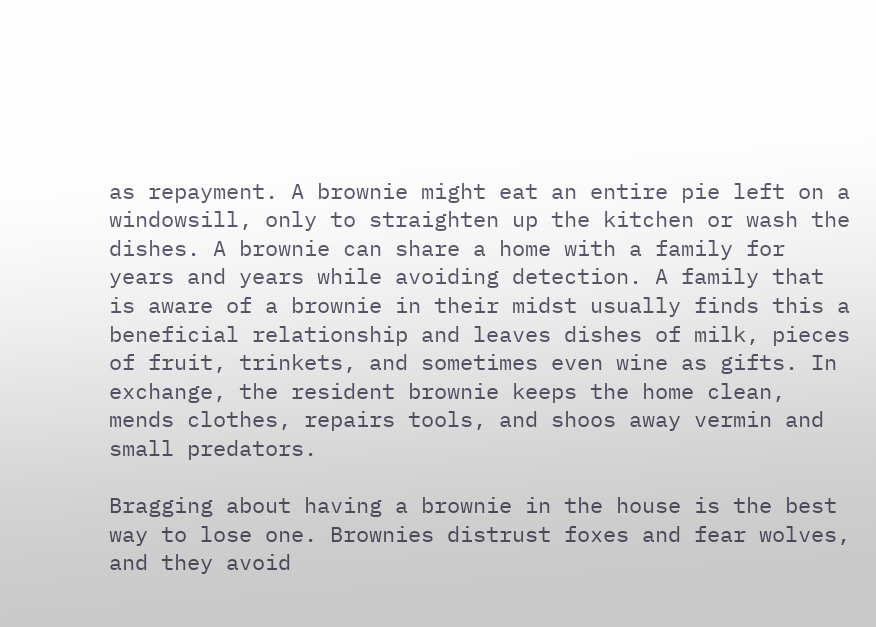as repayment. A brownie might eat an entire pie left on a windowsill, only to straighten up the kitchen or wash the dishes. A brownie can share a home with a family for years and years while avoiding detection. A family that is aware of a brownie in their midst usually finds this a beneficial relationship and leaves dishes of milk, pieces of fruit, trinkets, and sometimes even wine as gifts. In exchange, the resident brownie keeps the home clean, mends clothes, repairs tools, and shoos away vermin and small predators.

Bragging about having a brownie in the house is the best way to lose one. Brownies distrust foxes and fear wolves, and they avoid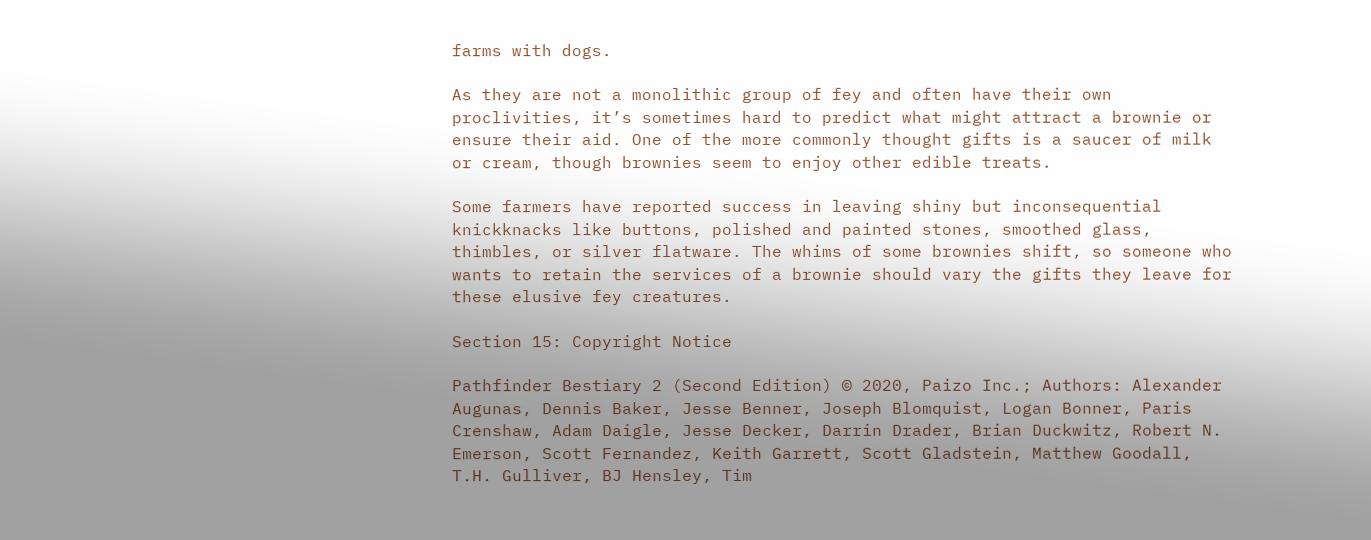farms with dogs.

As they are not a monolithic group of fey and often have their own proclivities, it’s sometimes hard to predict what might attract a brownie or ensure their aid. One of the more commonly thought gifts is a saucer of milk or cream, though brownies seem to enjoy other edible treats.

Some farmers have reported success in leaving shiny but inconsequential knickknacks like buttons, polished and painted stones, smoothed glass, thimbles, or silver flatware. The whims of some brownies shift, so someone who wants to retain the services of a brownie should vary the gifts they leave for these elusive fey creatures.

Section 15: Copyright Notice

Pathfinder Bestiary 2 (Second Edition) © 2020, Paizo Inc.; Authors: Alexander Augunas, Dennis Baker, Jesse Benner, Joseph Blomquist, Logan Bonner, Paris Crenshaw, Adam Daigle, Jesse Decker, Darrin Drader, Brian Duckwitz, Robert N. Emerson, Scott Fernandez, Keith Garrett, Scott Gladstein, Matthew Goodall, T.H. Gulliver, BJ Hensley, Tim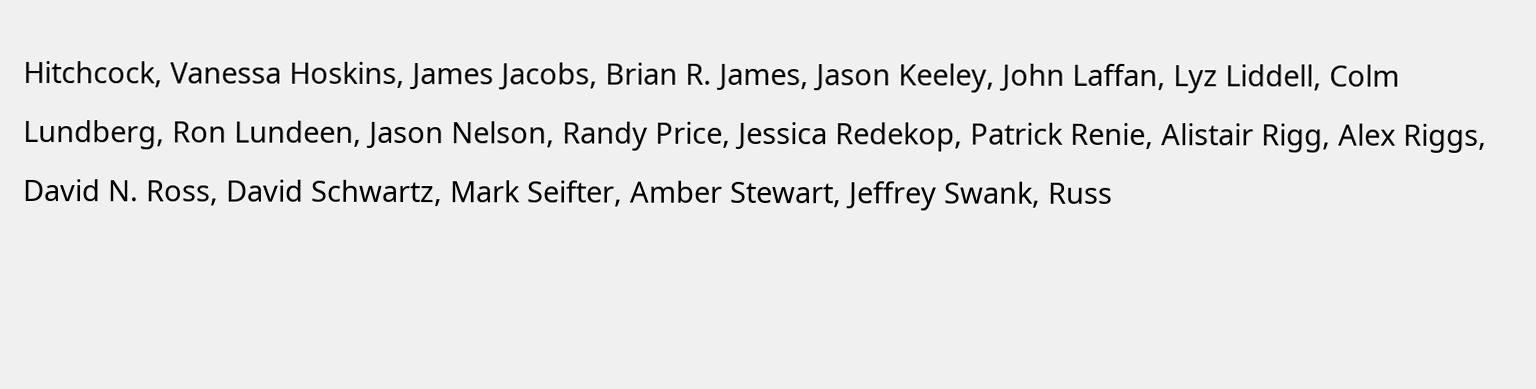Hitchcock, Vanessa Hoskins, James Jacobs, Brian R. James, Jason Keeley, John Laffan, Lyz Liddell, Colm Lundberg, Ron Lundeen, Jason Nelson, Randy Price, Jessica Redekop, Patrick Renie, Alistair Rigg, Alex Riggs, David N. Ross, David Schwartz, Mark Seifter, Amber Stewart, Jeffrey Swank, Russ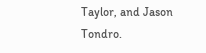Taylor, and Jason Tondro.